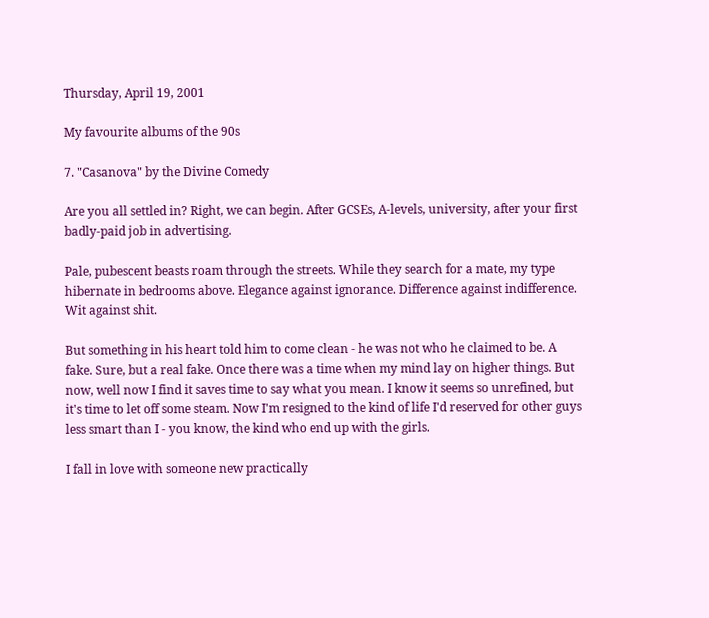Thursday, April 19, 2001

My favourite albums of the 90s

7. "Casanova" by the Divine Comedy

Are you all settled in? Right, we can begin. After GCSEs, A-levels, university, after your first badly-paid job in advertising.

Pale, pubescent beasts roam through the streets. While they search for a mate, my type hibernate in bedrooms above. Elegance against ignorance. Difference against indifference. Wit against shit.

But something in his heart told him to come clean - he was not who he claimed to be. A fake. Sure, but a real fake. Once there was a time when my mind lay on higher things. But now, well now I find it saves time to say what you mean. I know it seems so unrefined, but it's time to let off some steam. Now I'm resigned to the kind of life I'd reserved for other guys less smart than I - you know, the kind who end up with the girls.

I fall in love with someone new practically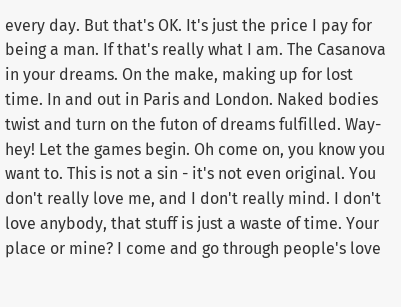every day. But that's OK. It's just the price I pay for being a man. If that's really what I am. The Casanova in your dreams. On the make, making up for lost time. In and out in Paris and London. Naked bodies twist and turn on the futon of dreams fulfilled. Way-hey! Let the games begin. Oh come on, you know you want to. This is not a sin - it's not even original. You don't really love me, and I don't really mind. I don't love anybody, that stuff is just a waste of time. Your place or mine? I come and go through people's love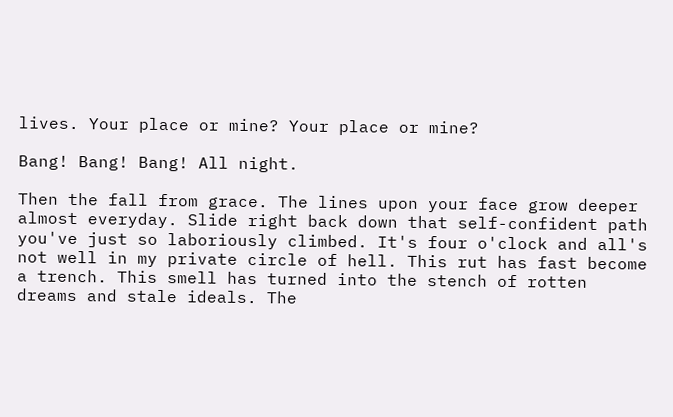lives. Your place or mine? Your place or mine?

Bang! Bang! Bang! All night.

Then the fall from grace. The lines upon your face grow deeper almost everyday. Slide right back down that self-confident path you've just so laboriously climbed. It's four o'clock and all's not well in my private circle of hell. This rut has fast become a trench. This smell has turned into the stench of rotten dreams and stale ideals. The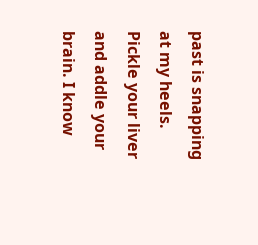past is snapping at my heels. Pickle your liver and addle your brain. I know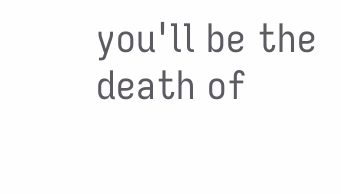you'll be the death of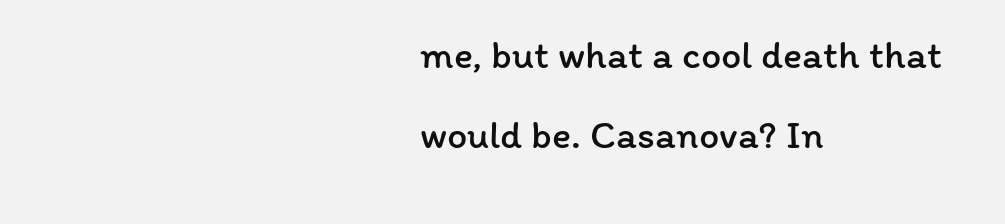me, but what a cool death that would be. Casanova? In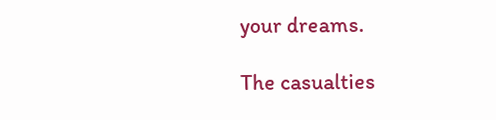your dreams.

The casualties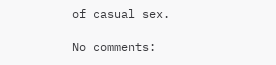of casual sex.

No comments: